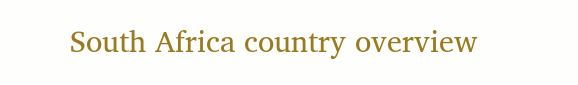South Africa country overview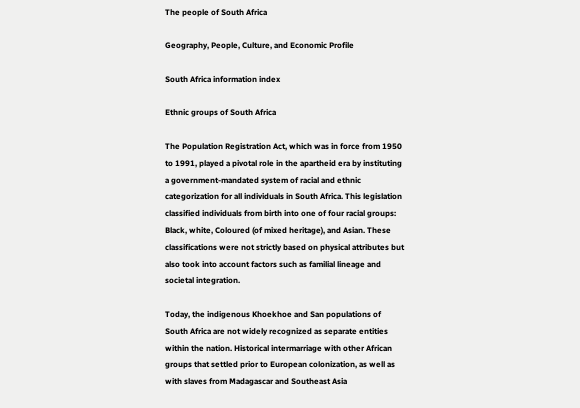The people of South Africa

Geography, People, Culture, and Economic Profile

South Africa information index

Ethnic groups of South Africa

The Population Registration Act, which was in force from 1950 to 1991, played a pivotal role in the apartheid era by instituting a government-mandated system of racial and ethnic categorization for all individuals in South Africa. This legislation classified individuals from birth into one of four racial groups: Black, white, Coloured (of mixed heritage), and Asian. These classifications were not strictly based on physical attributes but also took into account factors such as familial lineage and societal integration.

Today, the indigenous Khoekhoe and San populations of South Africa are not widely recognized as separate entities within the nation. Historical intermarriage with other African groups that settled prior to European colonization, as well as with slaves from Madagascar and Southeast Asia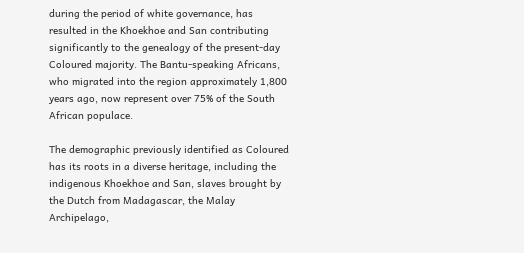during the period of white governance, has resulted in the Khoekhoe and San contributing significantly to the genealogy of the present-day Coloured majority. The Bantu-speaking Africans, who migrated into the region approximately 1,800 years ago, now represent over 75% of the South African populace.

The demographic previously identified as Coloured has its roots in a diverse heritage, including the indigenous Khoekhoe and San, slaves brought by the Dutch from Madagascar, the Malay Archipelago,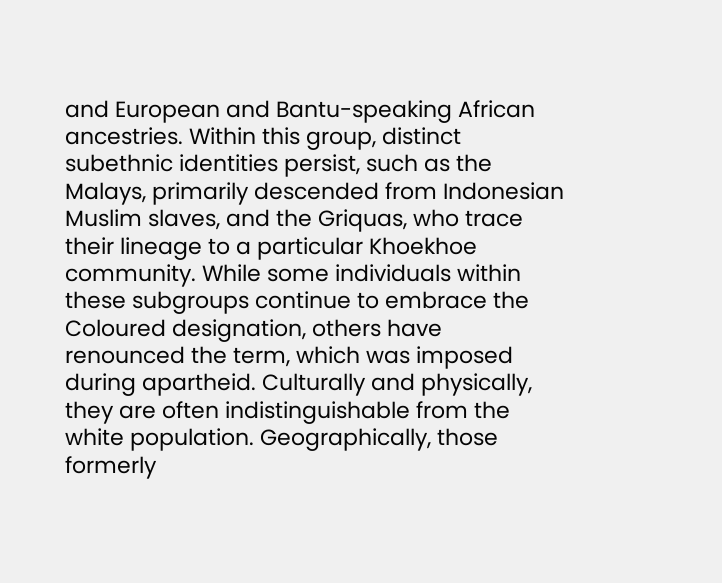and European and Bantu-speaking African ancestries. Within this group, distinct subethnic identities persist, such as the Malays, primarily descended from Indonesian Muslim slaves, and the Griquas, who trace their lineage to a particular Khoekhoe community. While some individuals within these subgroups continue to embrace the Coloured designation, others have renounced the term, which was imposed during apartheid. Culturally and physically, they are often indistinguishable from the white population. Geographically, those formerly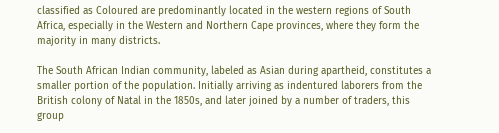classified as Coloured are predominantly located in the western regions of South Africa, especially in the Western and Northern Cape provinces, where they form the majority in many districts.

The South African Indian community, labeled as Asian during apartheid, constitutes a smaller portion of the population. Initially arriving as indentured laborers from the British colony of Natal in the 1850s, and later joined by a number of traders, this group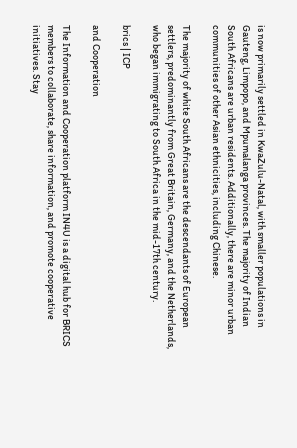is now primarily settled in KwaZulu-Natal, with smaller populations in Gauteng, Limpopo, and Mpumalanga provinces. The majority of Indian South Africans are urban residents. Additionally, there are minor urban communities of other Asian ethnicities, including Chinese.

The majority of white South Africans are the descendants of European settlers, predominantly from Great Britain, Germany, and the Netherlands, who began immigrating to South Africa in the mid-17th century.

brics | ICP

and Cooperation

The Information and Cooperation platform IN4U is a digital hub for BRICS members to collaborate, share information, and promote cooperative initiatives. Stay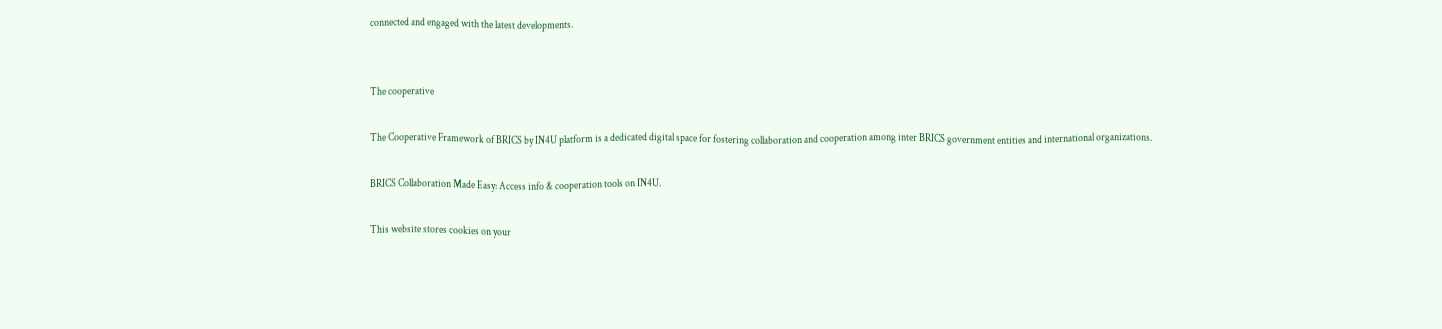connected and engaged with the latest developments.


The cooperative

The Cooperative Framework of BRICS by IN4U platform is a dedicated digital space for fostering collaboration and cooperation among inter BRICS government entities and international organizations.

BRICS Collaboration Made Easy: Access info & cooperation tools on IN4U.

This website stores cookies on your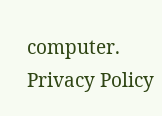computer. Privacy Policy